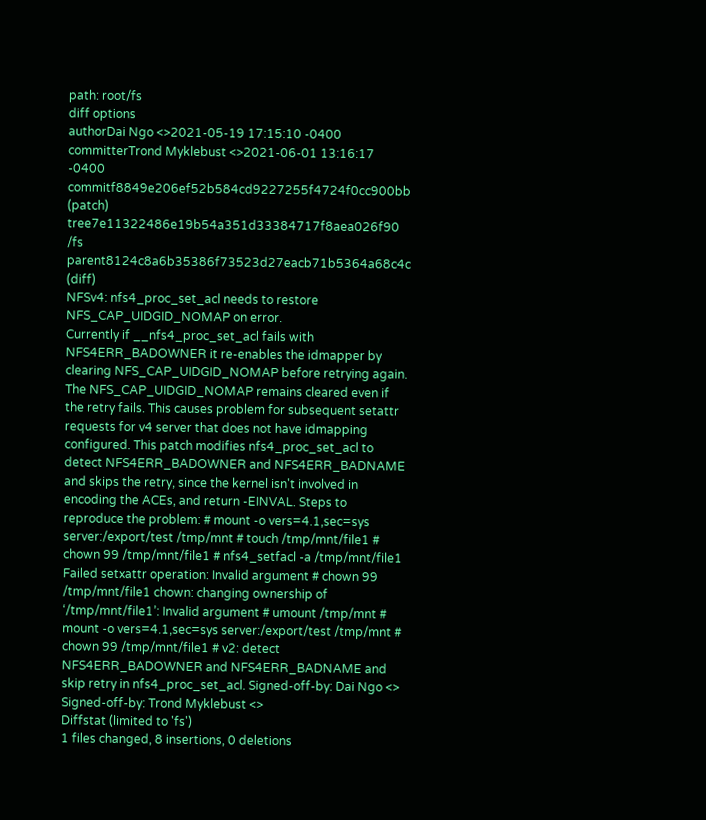path: root/fs
diff options
authorDai Ngo <>2021-05-19 17:15:10 -0400
committerTrond Myklebust <>2021-06-01 13:16:17 -0400
commitf8849e206ef52b584cd9227255f4724f0cc900bb (patch)
tree7e11322486e19b54a351d33384717f8aea026f90 /fs
parent8124c8a6b35386f73523d27eacb71b5364a68c4c (diff)
NFSv4: nfs4_proc_set_acl needs to restore NFS_CAP_UIDGID_NOMAP on error.
Currently if __nfs4_proc_set_acl fails with NFS4ERR_BADOWNER it re-enables the idmapper by clearing NFS_CAP_UIDGID_NOMAP before retrying again. The NFS_CAP_UIDGID_NOMAP remains cleared even if the retry fails. This causes problem for subsequent setattr requests for v4 server that does not have idmapping configured. This patch modifies nfs4_proc_set_acl to detect NFS4ERR_BADOWNER and NFS4ERR_BADNAME and skips the retry, since the kernel isn't involved in encoding the ACEs, and return -EINVAL. Steps to reproduce the problem: # mount -o vers=4.1,sec=sys server:/export/test /tmp/mnt # touch /tmp/mnt/file1 # chown 99 /tmp/mnt/file1 # nfs4_setfacl -a /tmp/mnt/file1 Failed setxattr operation: Invalid argument # chown 99 /tmp/mnt/file1 chown: changing ownership of ‘/tmp/mnt/file1’: Invalid argument # umount /tmp/mnt # mount -o vers=4.1,sec=sys server:/export/test /tmp/mnt # chown 99 /tmp/mnt/file1 # v2: detect NFS4ERR_BADOWNER and NFS4ERR_BADNAME and skip retry in nfs4_proc_set_acl. Signed-off-by: Dai Ngo <> Signed-off-by: Trond Myklebust <>
Diffstat (limited to 'fs')
1 files changed, 8 insertions, 0 deletions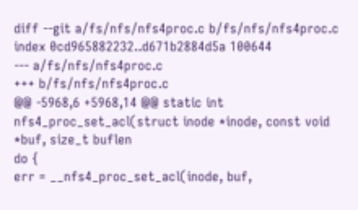diff --git a/fs/nfs/nfs4proc.c b/fs/nfs/nfs4proc.c
index 0cd965882232..d671b2884d5a 100644
--- a/fs/nfs/nfs4proc.c
+++ b/fs/nfs/nfs4proc.c
@@ -5968,6 +5968,14 @@ static int nfs4_proc_set_acl(struct inode *inode, const void *buf, size_t buflen
do {
err = __nfs4_proc_set_acl(inode, buf,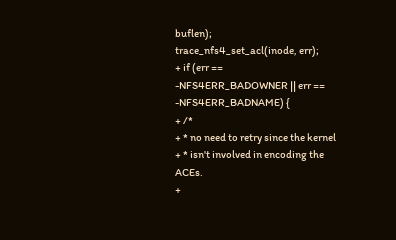buflen);
trace_nfs4_set_acl(inode, err);
+ if (err == -NFS4ERR_BADOWNER || err == -NFS4ERR_BADNAME) {
+ /*
+ * no need to retry since the kernel
+ * isn't involved in encoding the ACEs.
+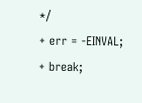*/
+ err = -EINVAL;
+ break;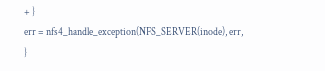+ }
err = nfs4_handle_exception(NFS_SERVER(inode), err,
}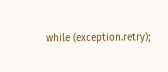while (exception.retry);